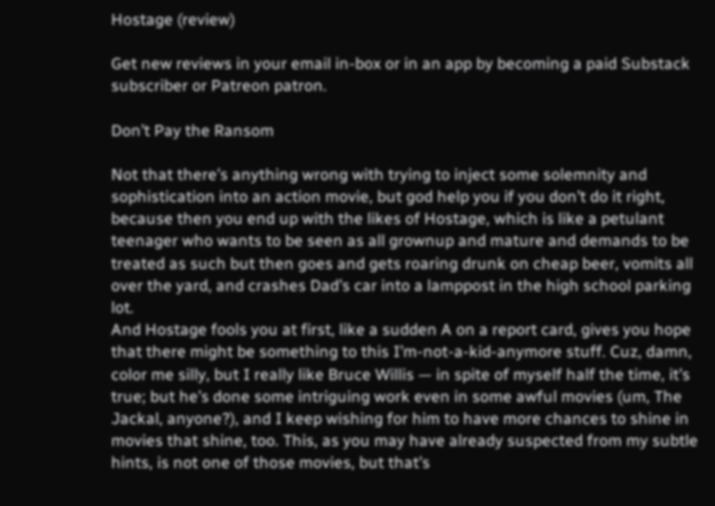Hostage (review)

Get new reviews in your email in-box or in an app by becoming a paid Substack subscriber or Patreon patron.

Don’t Pay the Ransom

Not that there’s anything wrong with trying to inject some solemnity and sophistication into an action movie, but god help you if you don’t do it right, because then you end up with the likes of Hostage, which is like a petulant teenager who wants to be seen as all grownup and mature and demands to be treated as such but then goes and gets roaring drunk on cheap beer, vomits all over the yard, and crashes Dad’s car into a lamppost in the high school parking lot.
And Hostage fools you at first, like a sudden A on a report card, gives you hope that there might be something to this I’m-not-a-kid-anymore stuff. Cuz, damn, color me silly, but I really like Bruce Willis — in spite of myself half the time, it’s true; but he’s done some intriguing work even in some awful movies (um, The Jackal, anyone?), and I keep wishing for him to have more chances to shine in movies that shine, too. This, as you may have already suspected from my subtle hints, is not one of those movies, but that’s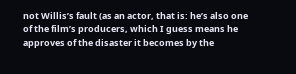not Willis’s fault (as an actor, that is: he’s also one of the film’s producers, which I guess means he approves of the disaster it becomes by the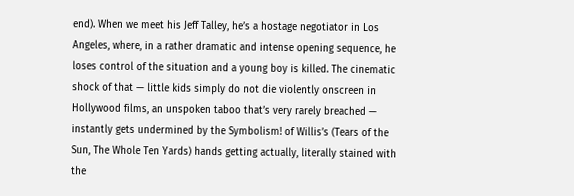end). When we meet his Jeff Talley, he’s a hostage negotiator in Los Angeles, where, in a rather dramatic and intense opening sequence, he loses control of the situation and a young boy is killed. The cinematic shock of that — little kids simply do not die violently onscreen in Hollywood films, an unspoken taboo that’s very rarely breached — instantly gets undermined by the Symbolism! of Willis’s (Tears of the Sun, The Whole Ten Yards) hands getting actually, literally stained with the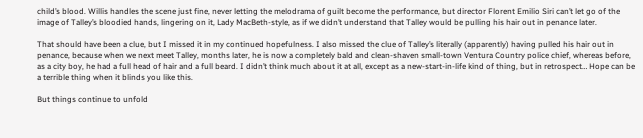child’s blood. Willis handles the scene just fine, never letting the melodrama of guilt become the performance, but director Florent Emilio Siri can’t let go of the image of Talley’s bloodied hands, lingering on it, Lady MacBeth-style, as if we didn’t understand that Talley would be pulling his hair out in penance later.

That should have been a clue, but I missed it in my continued hopefulness. I also missed the clue of Talley’s literally (apparently) having pulled his hair out in penance, because when we next meet Talley, months later, he is now a completely bald and clean-shaven small-town Ventura Country police chief, whereas before, as a city boy, he had a full head of hair and a full beard. I didn’t think much about it at all, except as a new-start-in-life kind of thing, but in retrospect… Hope can be a terrible thing when it blinds you like this.

But things continue to unfold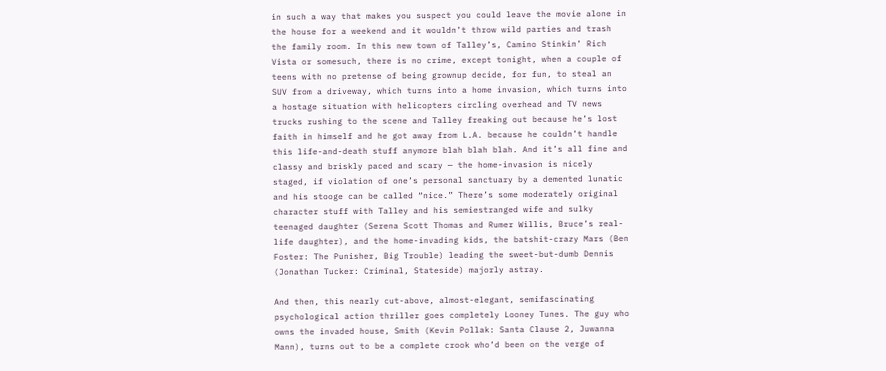in such a way that makes you suspect you could leave the movie alone in the house for a weekend and it wouldn’t throw wild parties and trash the family room. In this new town of Talley’s, Camino Stinkin’ Rich Vista or somesuch, there is no crime, except tonight, when a couple of teens with no pretense of being grownup decide, for fun, to steal an SUV from a driveway, which turns into a home invasion, which turns into a hostage situation with helicopters circling overhead and TV news trucks rushing to the scene and Talley freaking out because he’s lost faith in himself and he got away from L.A. because he couldn’t handle this life-and-death stuff anymore blah blah blah. And it’s all fine and classy and briskly paced and scary — the home-invasion is nicely staged, if violation of one’s personal sanctuary by a demented lunatic and his stooge can be called “nice.” There’s some moderately original character stuff with Talley and his semiestranged wife and sulky teenaged daughter (Serena Scott Thomas and Rumer Willis, Bruce’s real-life daughter), and the home-invading kids, the batshit-crazy Mars (Ben Foster: The Punisher, Big Trouble) leading the sweet-but-dumb Dennis (Jonathan Tucker: Criminal, Stateside) majorly astray.

And then, this nearly cut-above, almost-elegant, semifascinating psychological action thriller goes completely Looney Tunes. The guy who owns the invaded house, Smith (Kevin Pollak: Santa Clause 2, Juwanna Mann), turns out to be a complete crook who’d been on the verge of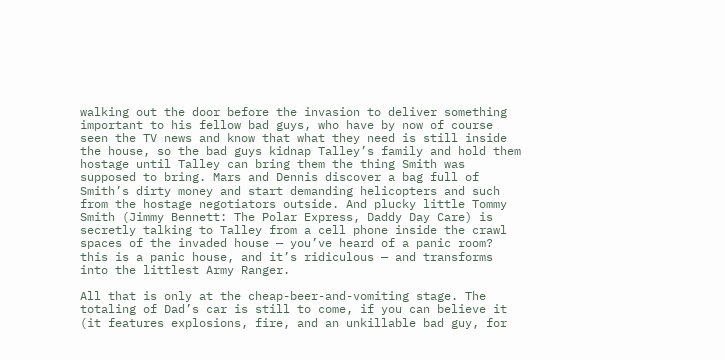walking out the door before the invasion to deliver something important to his fellow bad guys, who have by now of course seen the TV news and know that what they need is still inside the house, so the bad guys kidnap Talley’s family and hold them hostage until Talley can bring them the thing Smith was supposed to bring. Mars and Dennis discover a bag full of Smith’s dirty money and start demanding helicopters and such from the hostage negotiators outside. And plucky little Tommy Smith (Jimmy Bennett: The Polar Express, Daddy Day Care) is secretly talking to Talley from a cell phone inside the crawl spaces of the invaded house — you’ve heard of a panic room? this is a panic house, and it’s ridiculous — and transforms into the littlest Army Ranger.

All that is only at the cheap-beer-and-vomiting stage. The totaling of Dad’s car is still to come, if you can believe it (it features explosions, fire, and an unkillable bad guy, for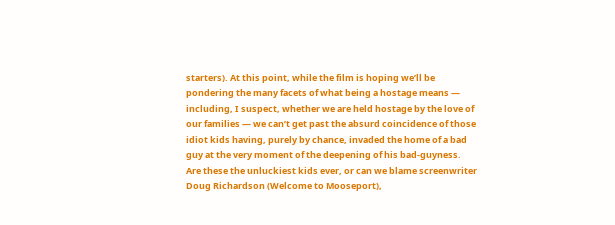starters). At this point, while the film is hoping we’ll be pondering the many facets of what being a hostage means — including, I suspect, whether we are held hostage by the love of our families — we can’t get past the absurd coincidence of those idiot kids having, purely by chance, invaded the home of a bad guy at the very moment of the deepening of his bad-guyness. Are these the unluckiest kids ever, or can we blame screenwriter Doug Richardson (Welcome to Mooseport),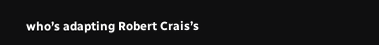who’s adapting Robert Crais’s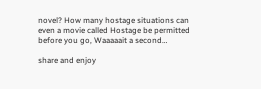novel? How many hostage situations can even a movie called Hostage be permitted before you go, Waaaaait a second…

share and enjoy